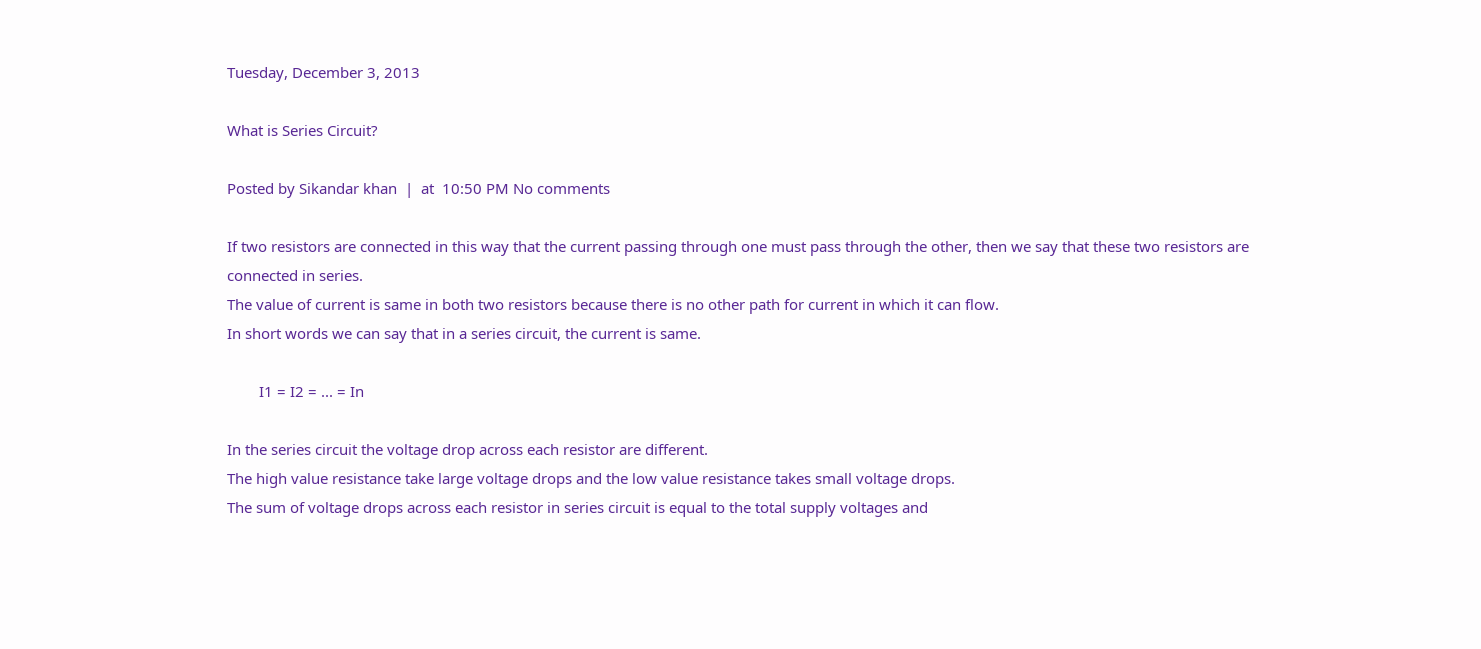Tuesday, December 3, 2013

What is Series Circuit?

Posted by Sikandar khan  |  at  10:50 PM No comments

If two resistors are connected in this way that the current passing through one must pass through the other, then we say that these two resistors are connected in series.
The value of current is same in both two resistors because there is no other path for current in which it can flow.
In short words we can say that in a series circuit, the current is same.

        I1 = I2 = ... = In

In the series circuit the voltage drop across each resistor are different.
The high value resistance take large voltage drops and the low value resistance takes small voltage drops.
The sum of voltage drops across each resistor in series circuit is equal to the total supply voltages and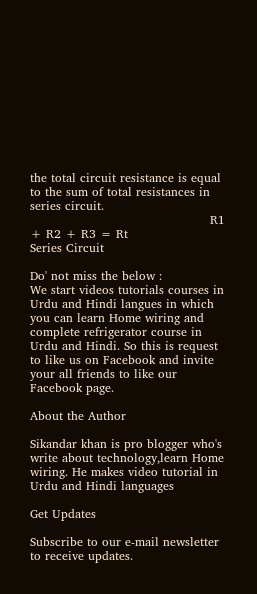the total circuit resistance is equal to the sum of total resistances in series circuit.
                                             R1 + R2 + R3 = Rt
Series Circuit

Do' not miss the below :
We start videos tutorials courses in Urdu and Hindi langues in which you can learn Home wiring and complete refrigerator course in Urdu and Hindi. So this is request to like us on Facebook and invite your all friends to like our Facebook page.

About the Author

Sikandar khan is pro blogger who's write about technology,learn Home wiring. He makes video tutorial in Urdu and Hindi languages

Get Updates

Subscribe to our e-mail newsletter to receive updates.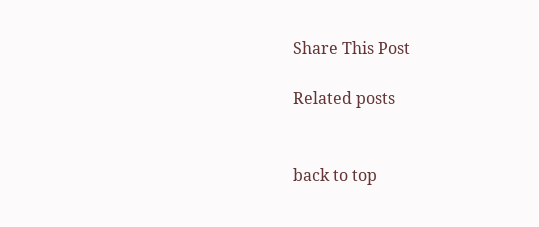Share This Post

Related posts


back to top